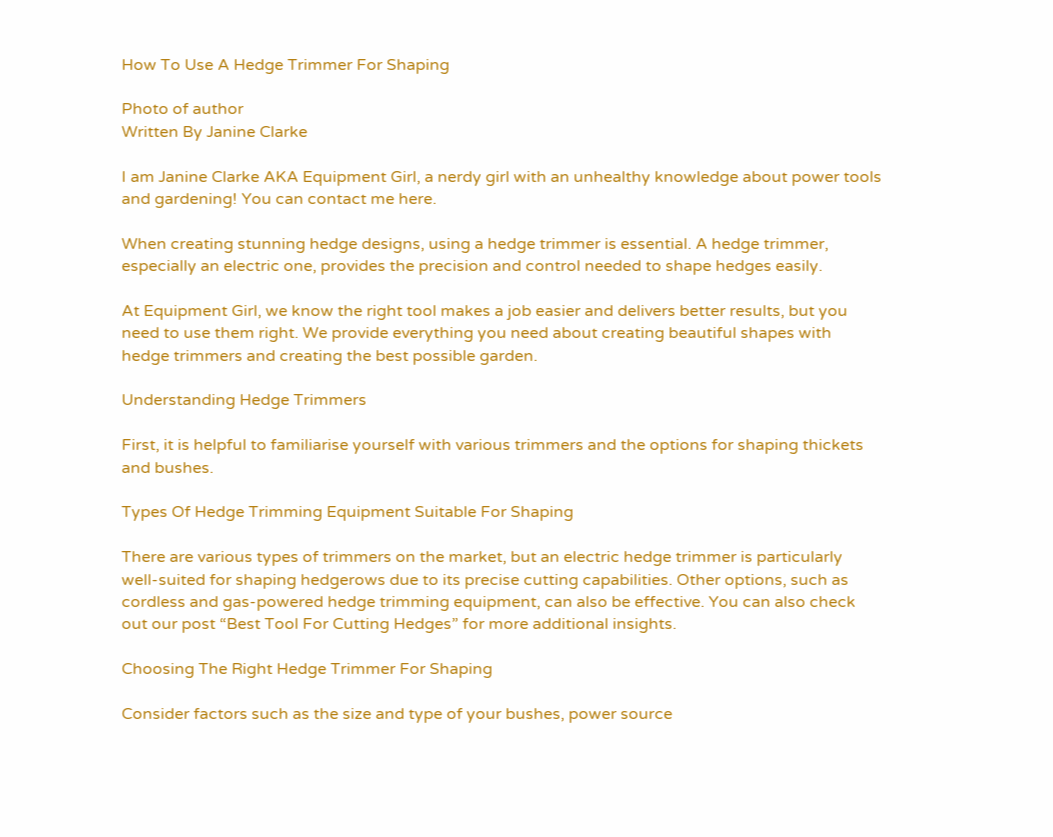How To Use A Hedge Trimmer For Shaping

Photo of author
Written By Janine Clarke

I am Janine Clarke AKA Equipment Girl, a nerdy girl with an unhealthy knowledge about power tools and gardening! You can contact me here.

When creating stunning hedge designs, using a hedge trimmer is essential. A hedge trimmer, especially an electric one, provides the precision and control needed to shape hedges easily.

At Equipment Girl, we know the right tool makes a job easier and delivers better results, but you need to use them right. We provide everything you need about creating beautiful shapes with hedge trimmers and creating the best possible garden.

Understanding Hedge Trimmers

First, it is helpful to familiarise yourself with various trimmers and the options for shaping thickets and bushes.

Types Of Hedge Trimming Equipment Suitable For Shaping

There are various types of trimmers on the market, but an electric hedge trimmer is particularly well-suited for shaping hedgerows due to its precise cutting capabilities. Other options, such as cordless and gas-powered hedge trimming equipment, can also be effective. You can also check out our post “Best Tool For Cutting Hedges” for more additional insights.

Choosing The Right Hedge Trimmer For Shaping

Consider factors such as the size and type of your bushes, power source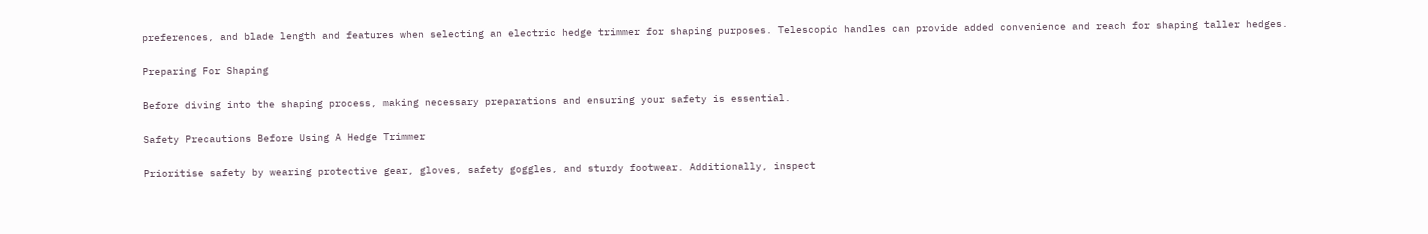preferences, and blade length and features when selecting an electric hedge trimmer for shaping purposes. Telescopic handles can provide added convenience and reach for shaping taller hedges.

Preparing For Shaping

Before diving into the shaping process, making necessary preparations and ensuring your safety is essential.

Safety Precautions Before Using A Hedge Trimmer

Prioritise safety by wearing protective gear, gloves, safety goggles, and sturdy footwear. Additionally, inspect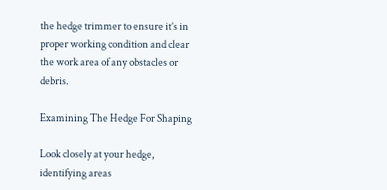the hedge trimmer to ensure it’s in proper working condition and clear the work area of any obstacles or debris.

Examining The Hedge For Shaping

Look closely at your hedge, identifying areas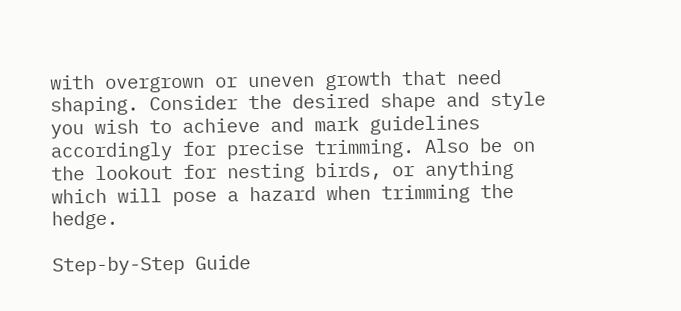with overgrown or uneven growth that need shaping. Consider the desired shape and style you wish to achieve and mark guidelines accordingly for precise trimming. Also be on the lookout for nesting birds, or anything which will pose a hazard when trimming the hedge.

Step-by-Step Guide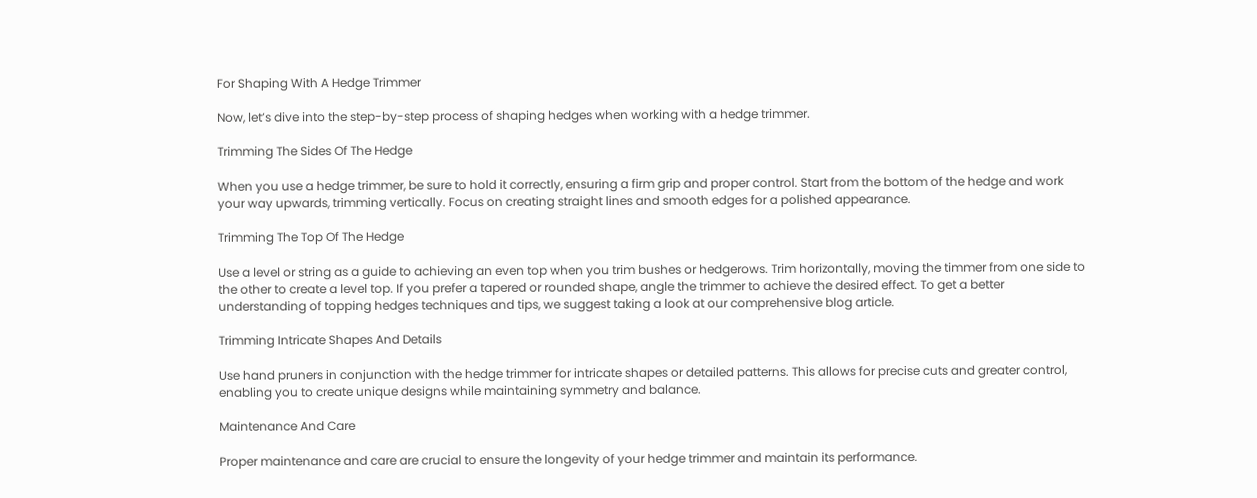For Shaping With A Hedge Trimmer

Now, let’s dive into the step-by-step process of shaping hedges when working with a hedge trimmer.

Trimming The Sides Of The Hedge

When you use a hedge trimmer, be sure to hold it correctly, ensuring a firm grip and proper control. Start from the bottom of the hedge and work your way upwards, trimming vertically. Focus on creating straight lines and smooth edges for a polished appearance.

Trimming The Top Of The Hedge

Use a level or string as a guide to achieving an even top when you trim bushes or hedgerows. Trim horizontally, moving the timmer from one side to the other to create a level top. If you prefer a tapered or rounded shape, angle the trimmer to achieve the desired effect. To get a better understanding of topping hedges techniques and tips, we suggest taking a look at our comprehensive blog article.

Trimming Intricate Shapes And Details

Use hand pruners in conjunction with the hedge trimmer for intricate shapes or detailed patterns. This allows for precise cuts and greater control, enabling you to create unique designs while maintaining symmetry and balance.

Maintenance And Care

Proper maintenance and care are crucial to ensure the longevity of your hedge trimmer and maintain its performance.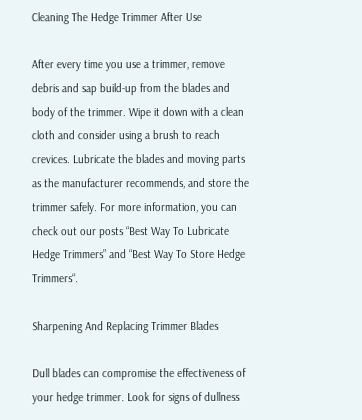Cleaning The Hedge Trimmer After Use

After every time you use a trimmer, remove debris and sap build-up from the blades and body of the trimmer. Wipe it down with a clean cloth and consider using a brush to reach crevices. Lubricate the blades and moving parts as the manufacturer recommends, and store the trimmer safely. For more information, you can check out our posts “Best Way To Lubricate Hedge Trimmers” and “Best Way To Store Hedge Trimmers“.

Sharpening And Replacing Trimmer Blades

Dull blades can compromise the effectiveness of your hedge trimmer. Look for signs of dullness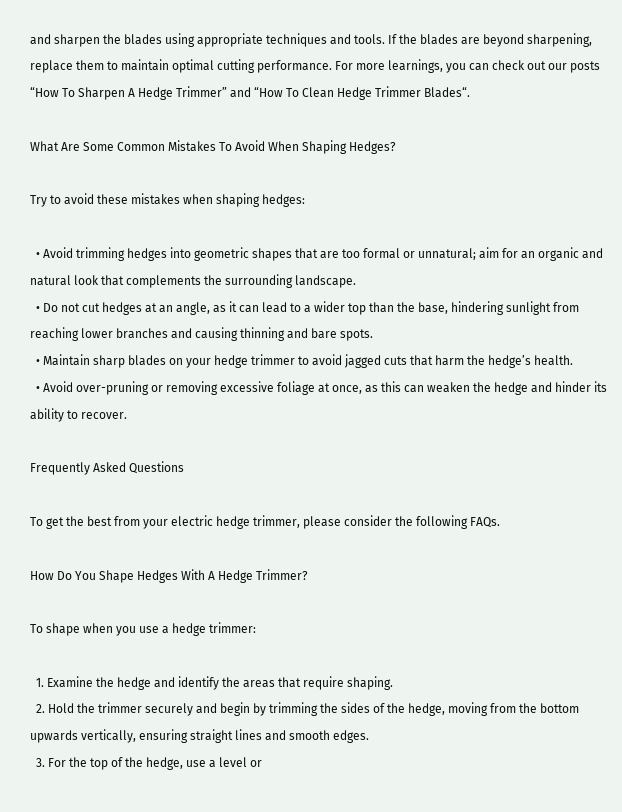and sharpen the blades using appropriate techniques and tools. If the blades are beyond sharpening, replace them to maintain optimal cutting performance. For more learnings, you can check out our posts “How To Sharpen A Hedge Trimmer” and “How To Clean Hedge Trimmer Blades“.

What Are Some Common Mistakes To Avoid When Shaping Hedges?

Try to avoid these mistakes when shaping hedges:

  • Avoid trimming hedges into geometric shapes that are too formal or unnatural; aim for an organic and natural look that complements the surrounding landscape.
  • Do not cut hedges at an angle, as it can lead to a wider top than the base, hindering sunlight from reaching lower branches and causing thinning and bare spots.
  • Maintain sharp blades on your hedge trimmer to avoid jagged cuts that harm the hedge’s health.
  • Avoid over-pruning or removing excessive foliage at once, as this can weaken the hedge and hinder its ability to recover.

Frequently Asked Questions

To get the best from your electric hedge trimmer, please consider the following FAQs.

How Do You Shape Hedges With A Hedge Trimmer?

To shape when you use a hedge trimmer:

  1. Examine the hedge and identify the areas that require shaping.
  2. Hold the trimmer securely and begin by trimming the sides of the hedge, moving from the bottom upwards vertically, ensuring straight lines and smooth edges.
  3. For the top of the hedge, use a level or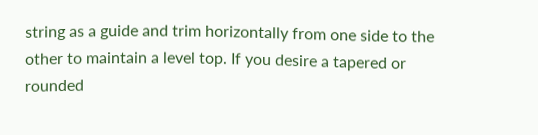string as a guide and trim horizontally from one side to the other to maintain a level top. If you desire a tapered or rounded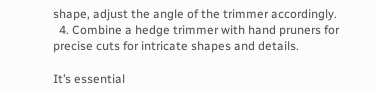shape, adjust the angle of the trimmer accordingly.
  4. Combine a hedge trimmer with hand pruners for precise cuts for intricate shapes and details.

It’s essential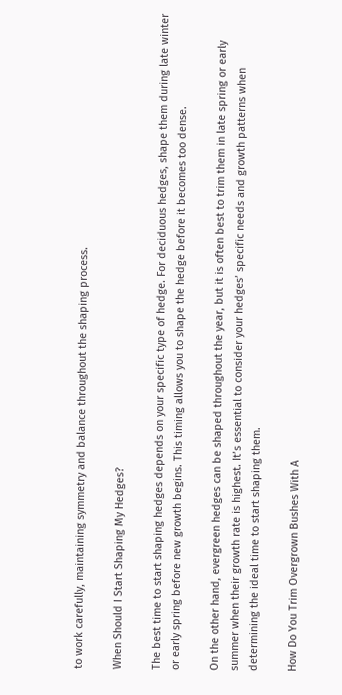to work carefully, maintaining symmetry and balance throughout the shaping process.

When Should I Start Shaping My Hedges?

The best time to start shaping hedges depends on your specific type of hedge. For deciduous hedges, shape them during late winter or early spring before new growth begins. This timing allows you to shape the hedge before it becomes too dense.

On the other hand, evergreen hedges can be shaped throughout the year, but it is often best to trim them in late spring or early summer when their growth rate is highest. It’s essential to consider your hedges’ specific needs and growth patterns when determining the ideal time to start shaping them.

How Do You Trim Overgrown Bushes With A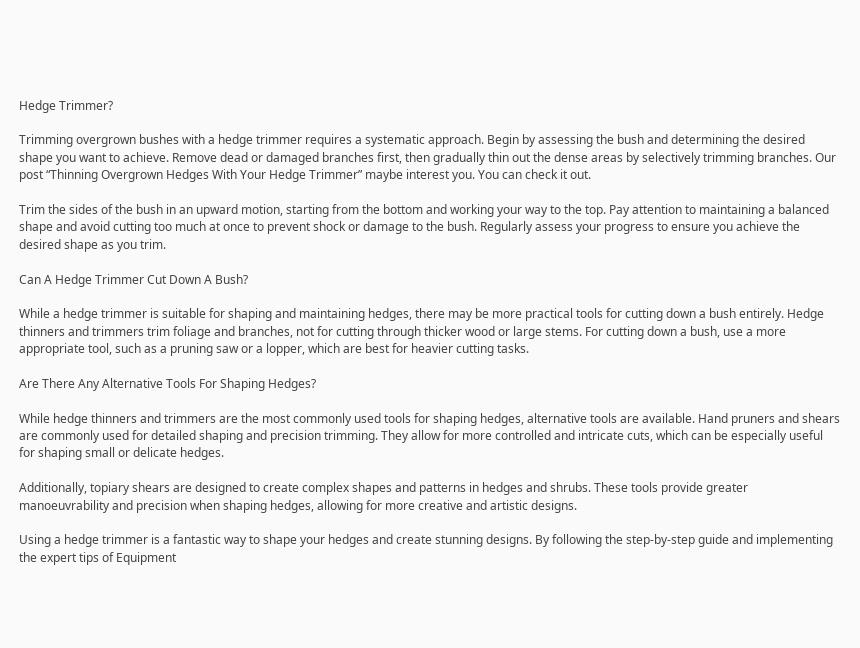Hedge Trimmer?

Trimming overgrown bushes with a hedge trimmer requires a systematic approach. Begin by assessing the bush and determining the desired shape you want to achieve. Remove dead or damaged branches first, then gradually thin out the dense areas by selectively trimming branches. Our post “Thinning Overgrown Hedges With Your Hedge Trimmer” maybe interest you. You can check it out.

Trim the sides of the bush in an upward motion, starting from the bottom and working your way to the top. Pay attention to maintaining a balanced shape and avoid cutting too much at once to prevent shock or damage to the bush. Regularly assess your progress to ensure you achieve the desired shape as you trim.

Can A Hedge Trimmer Cut Down A Bush?

While a hedge trimmer is suitable for shaping and maintaining hedges, there may be more practical tools for cutting down a bush entirely. Hedge thinners and trimmers trim foliage and branches, not for cutting through thicker wood or large stems. For cutting down a bush, use a more appropriate tool, such as a pruning saw or a lopper, which are best for heavier cutting tasks.

Are There Any Alternative Tools For Shaping Hedges?

While hedge thinners and trimmers are the most commonly used tools for shaping hedges, alternative tools are available. Hand pruners and shears are commonly used for detailed shaping and precision trimming. They allow for more controlled and intricate cuts, which can be especially useful for shaping small or delicate hedges.

Additionally, topiary shears are designed to create complex shapes and patterns in hedges and shrubs. These tools provide greater manoeuvrability and precision when shaping hedges, allowing for more creative and artistic designs.

Using a hedge trimmer is a fantastic way to shape your hedges and create stunning designs. By following the step-by-step guide and implementing the expert tips of Equipment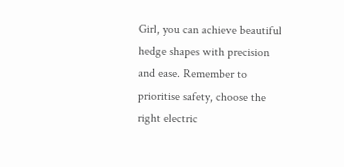Girl, you can achieve beautiful hedge shapes with precision and ease. Remember to prioritise safety, choose the right electric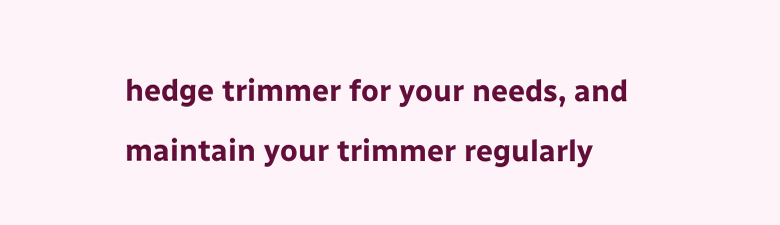hedge trimmer for your needs, and maintain your trimmer regularly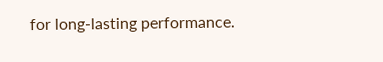for long-lasting performance.